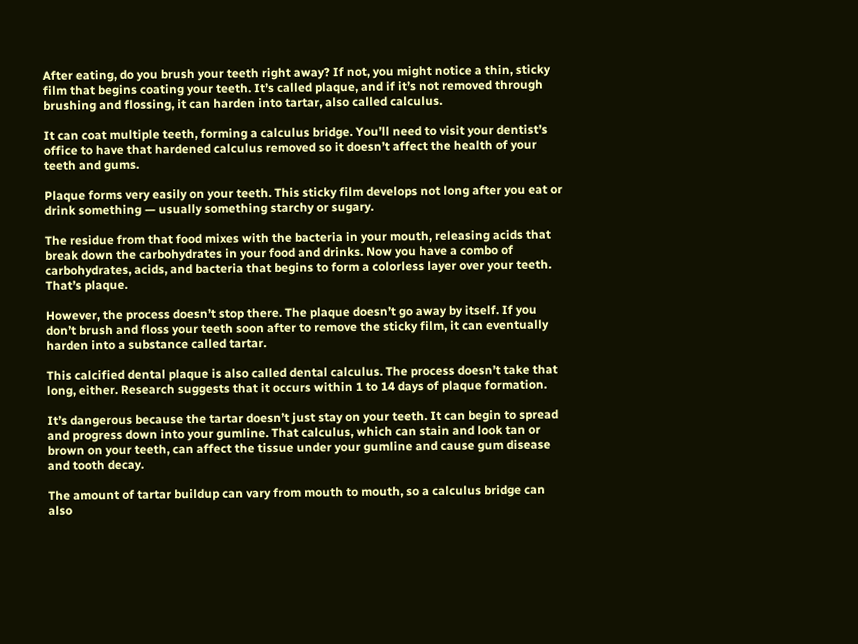After eating, do you brush your teeth right away? If not, you might notice a thin, sticky film that begins coating your teeth. It’s called plaque, and if it’s not removed through brushing and flossing, it can harden into tartar, also called calculus.

It can coat multiple teeth, forming a calculus bridge. You’ll need to visit your dentist’s office to have that hardened calculus removed so it doesn’t affect the health of your teeth and gums.

Plaque forms very easily on your teeth. This sticky film develops not long after you eat or drink something — usually something starchy or sugary.

The residue from that food mixes with the bacteria in your mouth, releasing acids that break down the carbohydrates in your food and drinks. Now you have a combo of carbohydrates, acids, and bacteria that begins to form a colorless layer over your teeth. That’s plaque.

However, the process doesn’t stop there. The plaque doesn’t go away by itself. If you don’t brush and floss your teeth soon after to remove the sticky film, it can eventually harden into a substance called tartar.

This calcified dental plaque is also called dental calculus. The process doesn’t take that long, either. Research suggests that it occurs within 1 to 14 days of plaque formation.

It’s dangerous because the tartar doesn’t just stay on your teeth. It can begin to spread and progress down into your gumline. That calculus, which can stain and look tan or brown on your teeth, can affect the tissue under your gumline and cause gum disease and tooth decay.

The amount of tartar buildup can vary from mouth to mouth, so a calculus bridge can also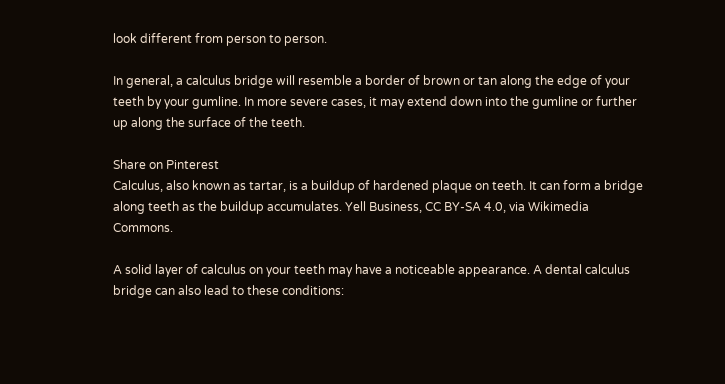look different from person to person.

In general, a calculus bridge will resemble a border of brown or tan along the edge of your teeth by your gumline. In more severe cases, it may extend down into the gumline or further up along the surface of the teeth.

Share on Pinterest
Calculus, also known as tartar, is a buildup of hardened plaque on teeth. It can form a bridge along teeth as the buildup accumulates. Yell Business, CC BY-SA 4.0, via Wikimedia Commons.

A solid layer of calculus on your teeth may have a noticeable appearance. A dental calculus bridge can also lead to these conditions: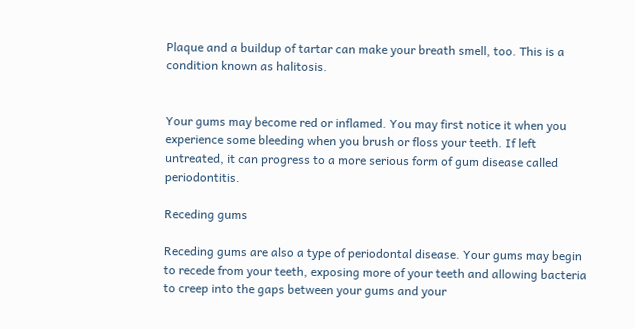Plaque and a buildup of tartar can make your breath smell, too. This is a condition known as halitosis.


Your gums may become red or inflamed. You may first notice it when you experience some bleeding when you brush or floss your teeth. If left untreated, it can progress to a more serious form of gum disease called periodontitis.

Receding gums

Receding gums are also a type of periodontal disease. Your gums may begin to recede from your teeth, exposing more of your teeth and allowing bacteria to creep into the gaps between your gums and your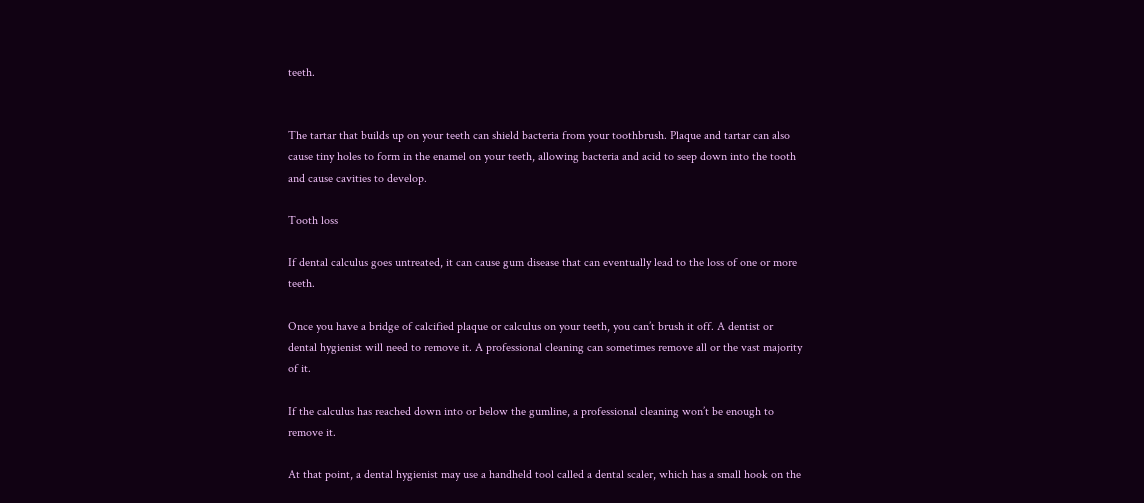teeth.


The tartar that builds up on your teeth can shield bacteria from your toothbrush. Plaque and tartar can also cause tiny holes to form in the enamel on your teeth, allowing bacteria and acid to seep down into the tooth and cause cavities to develop.

Tooth loss

If dental calculus goes untreated, it can cause gum disease that can eventually lead to the loss of one or more teeth.

Once you have a bridge of calcified plaque or calculus on your teeth, you can’t brush it off. A dentist or dental hygienist will need to remove it. A professional cleaning can sometimes remove all or the vast majority of it.

If the calculus has reached down into or below the gumline, a professional cleaning won’t be enough to remove it.

At that point, a dental hygienist may use a handheld tool called a dental scaler, which has a small hook on the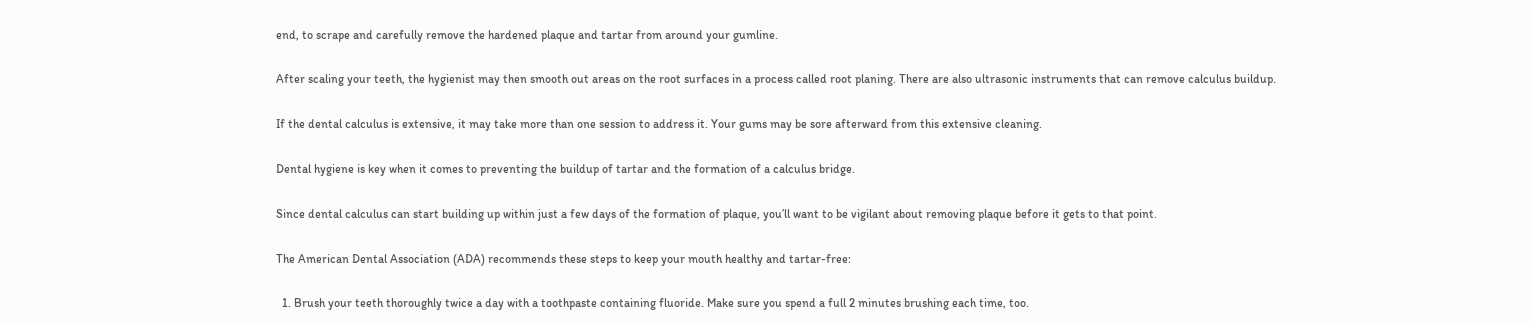end, to scrape and carefully remove the hardened plaque and tartar from around your gumline.

After scaling your teeth, the hygienist may then smooth out areas on the root surfaces in a process called root planing. There are also ultrasonic instruments that can remove calculus buildup.

If the dental calculus is extensive, it may take more than one session to address it. Your gums may be sore afterward from this extensive cleaning.

Dental hygiene is key when it comes to preventing the buildup of tartar and the formation of a calculus bridge.

Since dental calculus can start building up within just a few days of the formation of plaque, you’ll want to be vigilant about removing plaque before it gets to that point.

The American Dental Association (ADA) recommends these steps to keep your mouth healthy and tartar-free:

  1. Brush your teeth thoroughly twice a day with a toothpaste containing fluoride. Make sure you spend a full 2 minutes brushing each time, too.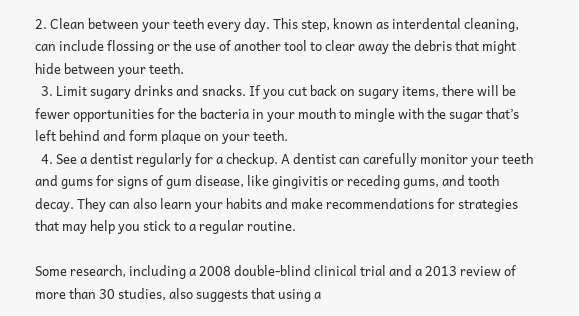2. Clean between your teeth every day. This step, known as interdental cleaning, can include flossing or the use of another tool to clear away the debris that might hide between your teeth.
  3. Limit sugary drinks and snacks. If you cut back on sugary items, there will be fewer opportunities for the bacteria in your mouth to mingle with the sugar that’s left behind and form plaque on your teeth.
  4. See a dentist regularly for a checkup. A dentist can carefully monitor your teeth and gums for signs of gum disease, like gingivitis or receding gums, and tooth decay. They can also learn your habits and make recommendations for strategies that may help you stick to a regular routine.

Some research, including a 2008 double-blind clinical trial and a 2013 review of more than 30 studies, also suggests that using a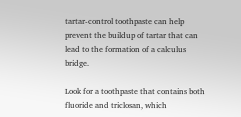tartar-control toothpaste can help prevent the buildup of tartar that can lead to the formation of a calculus bridge.

Look for a toothpaste that contains both fluoride and triclosan, which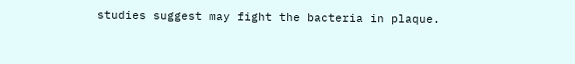studies suggest may fight the bacteria in plaque.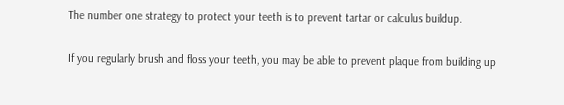The number one strategy to protect your teeth is to prevent tartar or calculus buildup.

If you regularly brush and floss your teeth, you may be able to prevent plaque from building up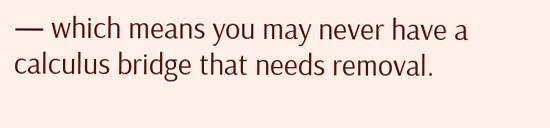— which means you may never have a calculus bridge that needs removal.